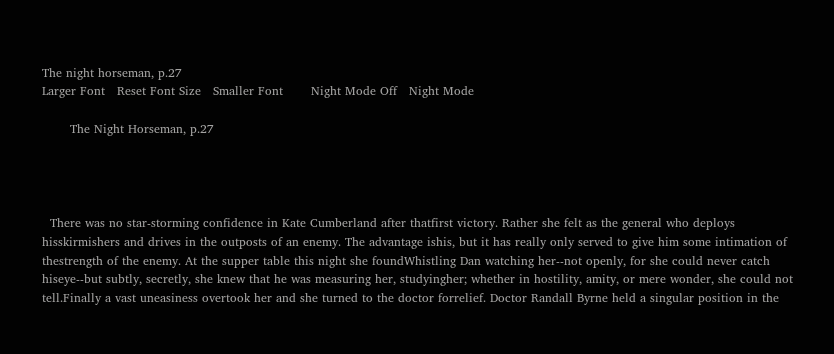The night horseman, p.27
Larger Font   Reset Font Size   Smaller Font       Night Mode Off   Night Mode

       The Night Horseman, p.27




  There was no star-storming confidence in Kate Cumberland after thatfirst victory. Rather she felt as the general who deploys hisskirmishers and drives in the outposts of an enemy. The advantage ishis, but it has really only served to give him some intimation of thestrength of the enemy. At the supper table this night she foundWhistling Dan watching her--not openly, for she could never catch hiseye--but subtly, secretly, she knew that he was measuring her, studyingher; whether in hostility, amity, or mere wonder, she could not tell.Finally a vast uneasiness overtook her and she turned to the doctor forrelief. Doctor Randall Byrne held a singular position in the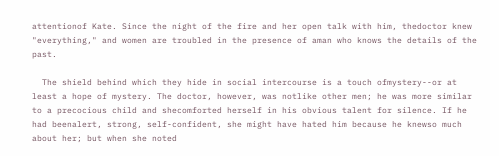attentionof Kate. Since the night of the fire and her open talk with him, thedoctor knew "everything," and women are troubled in the presence of aman who knows the details of the past.

  The shield behind which they hide in social intercourse is a touch ofmystery--or at least a hope of mystery. The doctor, however, was notlike other men; he was more similar to a precocious child and shecomforted herself in his obvious talent for silence. If he had beenalert, strong, self-confident, she might have hated him because he knewso much about her; but when she noted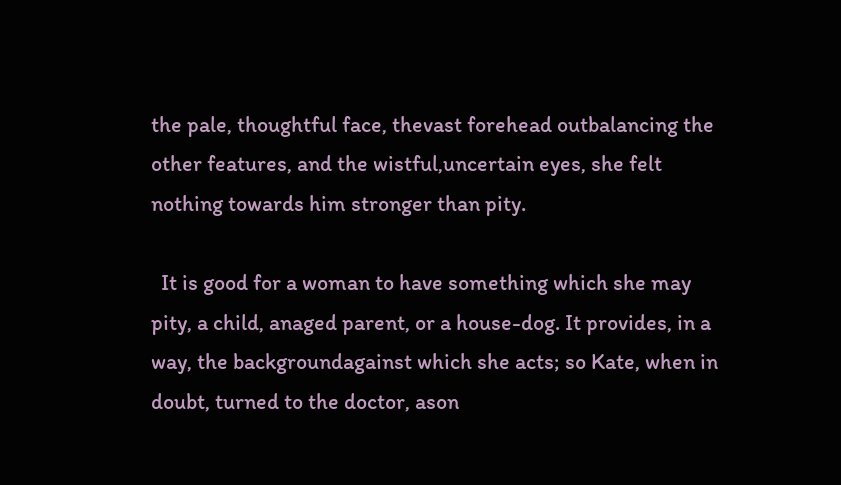the pale, thoughtful face, thevast forehead outbalancing the other features, and the wistful,uncertain eyes, she felt nothing towards him stronger than pity.

  It is good for a woman to have something which she may pity, a child, anaged parent, or a house-dog. It provides, in a way, the backgroundagainst which she acts; so Kate, when in doubt, turned to the doctor, ason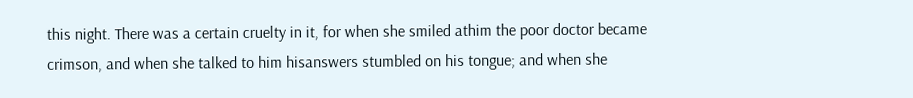this night. There was a certain cruelty in it, for when she smiled athim the poor doctor became crimson, and when she talked to him hisanswers stumbled on his tongue; and when she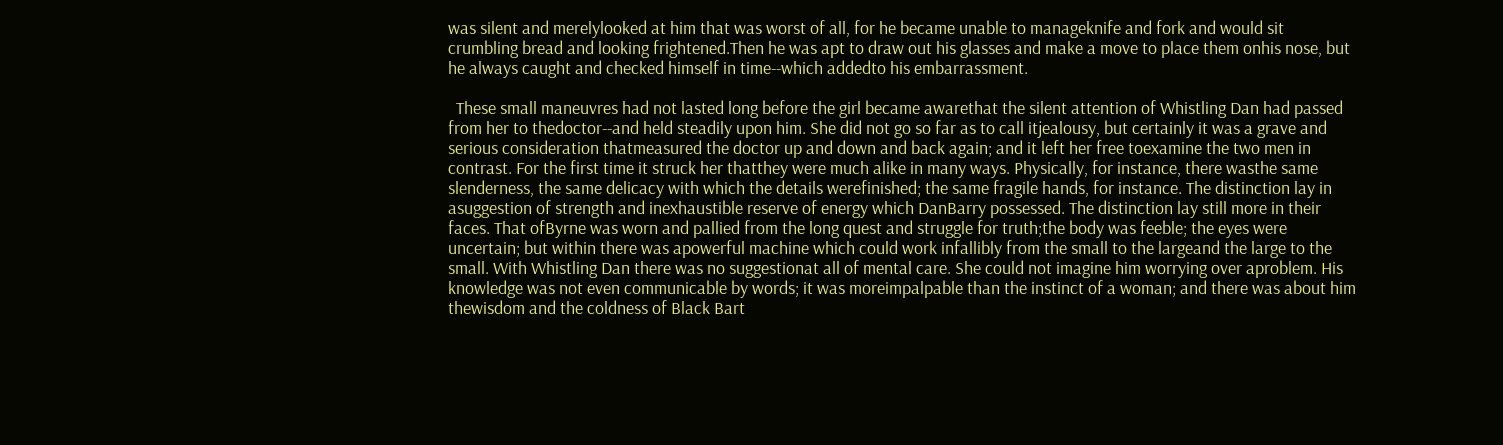was silent and merelylooked at him that was worst of all, for he became unable to manageknife and fork and would sit crumbling bread and looking frightened.Then he was apt to draw out his glasses and make a move to place them onhis nose, but he always caught and checked himself in time--which addedto his embarrassment.

  These small maneuvres had not lasted long before the girl became awarethat the silent attention of Whistling Dan had passed from her to thedoctor--and held steadily upon him. She did not go so far as to call itjealousy, but certainly it was a grave and serious consideration thatmeasured the doctor up and down and back again; and it left her free toexamine the two men in contrast. For the first time it struck her thatthey were much alike in many ways. Physically, for instance, there wasthe same slenderness, the same delicacy with which the details werefinished; the same fragile hands, for instance. The distinction lay in asuggestion of strength and inexhaustible reserve of energy which DanBarry possessed. The distinction lay still more in their faces. That ofByrne was worn and pallied from the long quest and struggle for truth;the body was feeble; the eyes were uncertain; but within there was apowerful machine which could work infallibly from the small to the largeand the large to the small. With Whistling Dan there was no suggestionat all of mental care. She could not imagine him worrying over aproblem. His knowledge was not even communicable by words; it was moreimpalpable than the instinct of a woman; and there was about him thewisdom and the coldness of Black Bart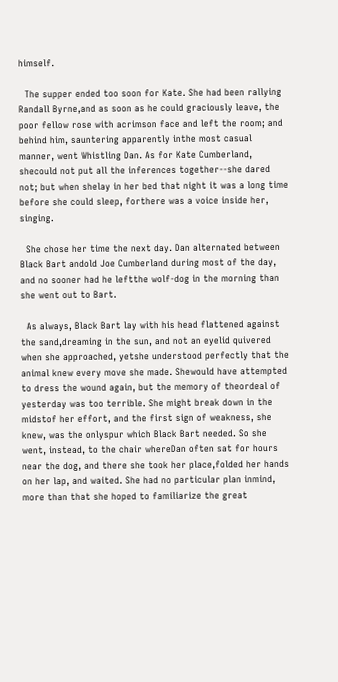himself.

  The supper ended too soon for Kate. She had been rallying Randall Byrne,and as soon as he could graciously leave, the poor fellow rose with acrimson face and left the room; and behind him, sauntering apparently inthe most casual manner, went Whistling Dan. As for Kate Cumberland, shecould not put all the inferences together--she dared not; but when shelay in her bed that night it was a long time before she could sleep, forthere was a voice inside her, singing.

  She chose her time the next day. Dan alternated between Black Bart andold Joe Cumberland during most of the day, and no sooner had he leftthe wolf-dog in the morning than she went out to Bart.

  As always, Black Bart lay with his head flattened against the sand,dreaming in the sun, and not an eyelid quivered when she approached, yetshe understood perfectly that the animal knew every move she made. Shewould have attempted to dress the wound again, but the memory of theordeal of yesterday was too terrible. She might break down in the midstof her effort, and the first sign of weakness, she knew, was the onlyspur which Black Bart needed. So she went, instead, to the chair whereDan often sat for hours near the dog, and there she took her place,folded her hands on her lap, and waited. She had no particular plan inmind, more than that she hoped to familiarize the great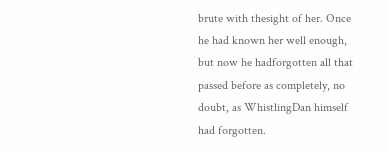brute with thesight of her. Once he had known her well enough, but now he hadforgotten all that passed before as completely, no doubt, as WhistlingDan himself had forgotten.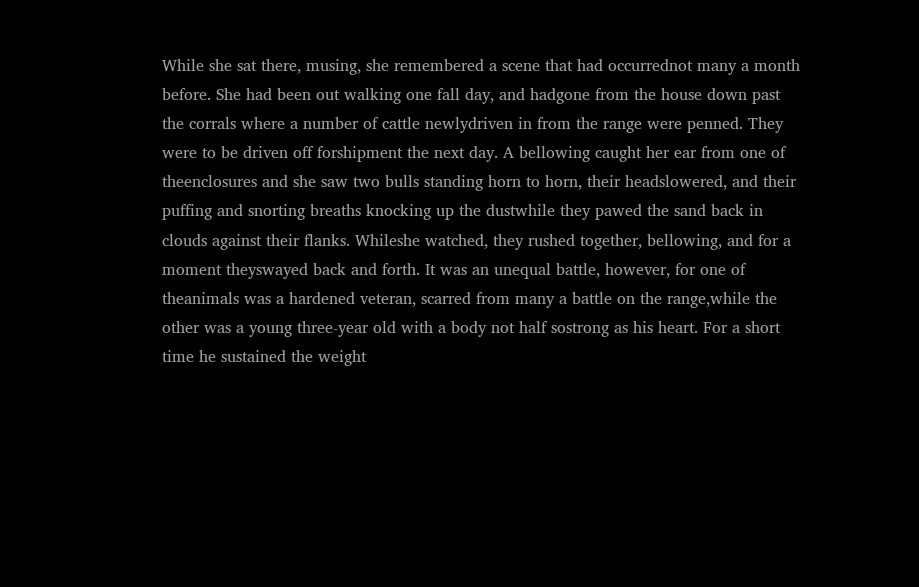While she sat there, musing, she remembered a scene that had occurrednot many a month before. She had been out walking one fall day, and hadgone from the house down past the corrals where a number of cattle newlydriven in from the range were penned. They were to be driven off forshipment the next day. A bellowing caught her ear from one of theenclosures and she saw two bulls standing horn to horn, their headslowered, and their puffing and snorting breaths knocking up the dustwhile they pawed the sand back in clouds against their flanks. Whileshe watched, they rushed together, bellowing, and for a moment theyswayed back and forth. It was an unequal battle, however, for one of theanimals was a hardened veteran, scarred from many a battle on the range,while the other was a young three-year old with a body not half sostrong as his heart. For a short time he sustained the weight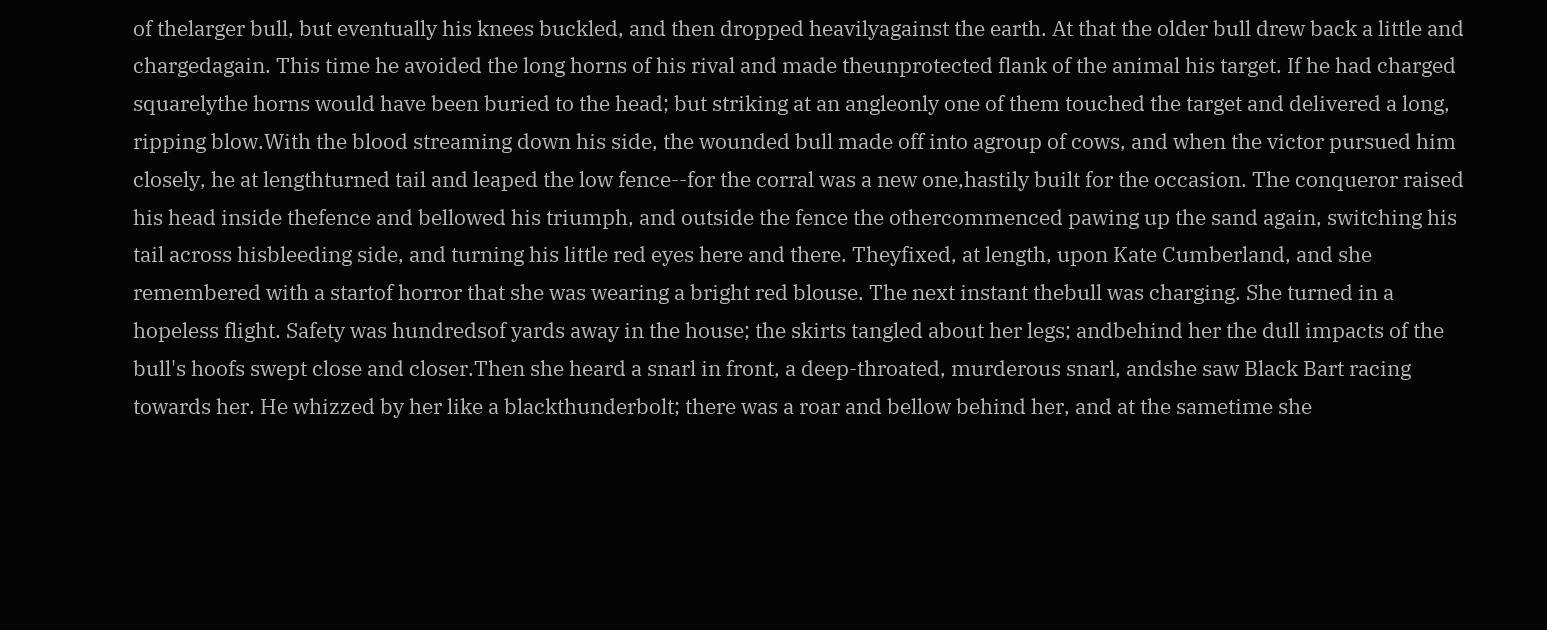of thelarger bull, but eventually his knees buckled, and then dropped heavilyagainst the earth. At that the older bull drew back a little and chargedagain. This time he avoided the long horns of his rival and made theunprotected flank of the animal his target. If he had charged squarelythe horns would have been buried to the head; but striking at an angleonly one of them touched the target and delivered a long, ripping blow.With the blood streaming down his side, the wounded bull made off into agroup of cows, and when the victor pursued him closely, he at lengthturned tail and leaped the low fence--for the corral was a new one,hastily built for the occasion. The conqueror raised his head inside thefence and bellowed his triumph, and outside the fence the othercommenced pawing up the sand again, switching his tail across hisbleeding side, and turning his little red eyes here and there. Theyfixed, at length, upon Kate Cumberland, and she remembered with a startof horror that she was wearing a bright red blouse. The next instant thebull was charging. She turned in a hopeless flight. Safety was hundredsof yards away in the house; the skirts tangled about her legs; andbehind her the dull impacts of the bull's hoofs swept close and closer.Then she heard a snarl in front, a deep-throated, murderous snarl, andshe saw Black Bart racing towards her. He whizzed by her like a blackthunderbolt; there was a roar and bellow behind her, and at the sametime she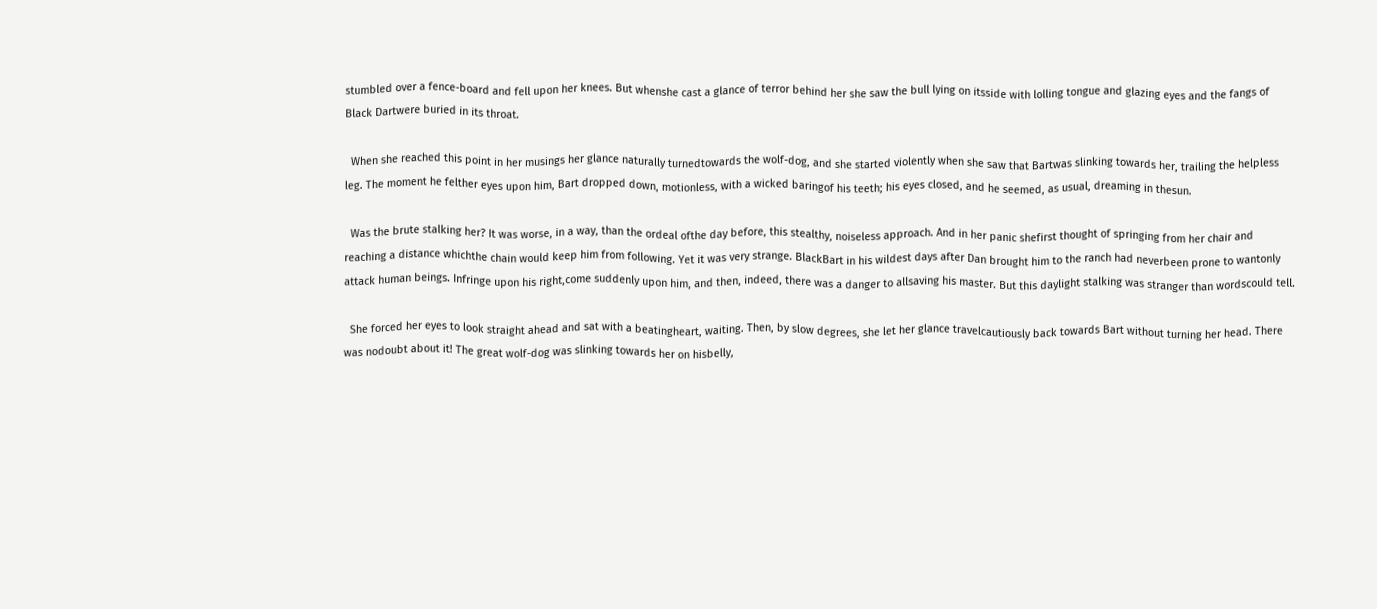stumbled over a fence-board and fell upon her knees. But whenshe cast a glance of terror behind her she saw the bull lying on itsside with lolling tongue and glazing eyes and the fangs of Black Dartwere buried in its throat.

  When she reached this point in her musings her glance naturally turnedtowards the wolf-dog, and she started violently when she saw that Bartwas slinking towards her, trailing the helpless leg. The moment he felther eyes upon him, Bart dropped down, motionless, with a wicked baringof his teeth; his eyes closed, and he seemed, as usual, dreaming in thesun.

  Was the brute stalking her? It was worse, in a way, than the ordeal ofthe day before, this stealthy, noiseless approach. And in her panic shefirst thought of springing from her chair and reaching a distance whichthe chain would keep him from following. Yet it was very strange. BlackBart in his wildest days after Dan brought him to the ranch had neverbeen prone to wantonly attack human beings. Infringe upon his right,come suddenly upon him, and then, indeed, there was a danger to allsaving his master. But this daylight stalking was stranger than wordscould tell.

  She forced her eyes to look straight ahead and sat with a beatingheart, waiting. Then, by slow degrees, she let her glance travelcautiously back towards Bart without turning her head. There was nodoubt about it! The great wolf-dog was slinking towards her on hisbelly,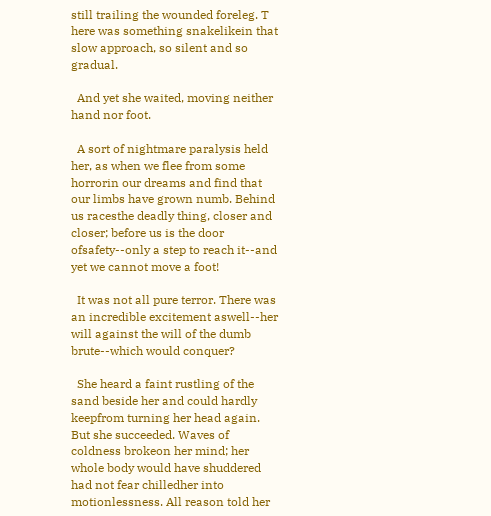still trailing the wounded foreleg. T
here was something snakelikein that slow approach, so silent and so gradual.

  And yet she waited, moving neither hand nor foot.

  A sort of nightmare paralysis held her, as when we flee from some horrorin our dreams and find that our limbs have grown numb. Behind us racesthe deadly thing, closer and closer; before us is the door ofsafety--only a step to reach it--and yet we cannot move a foot!

  It was not all pure terror. There was an incredible excitement aswell--her will against the will of the dumb brute--which would conquer?

  She heard a faint rustling of the sand beside her and could hardly keepfrom turning her head again. But she succeeded. Waves of coldness brokeon her mind; her whole body would have shuddered had not fear chilledher into motionlessness. All reason told her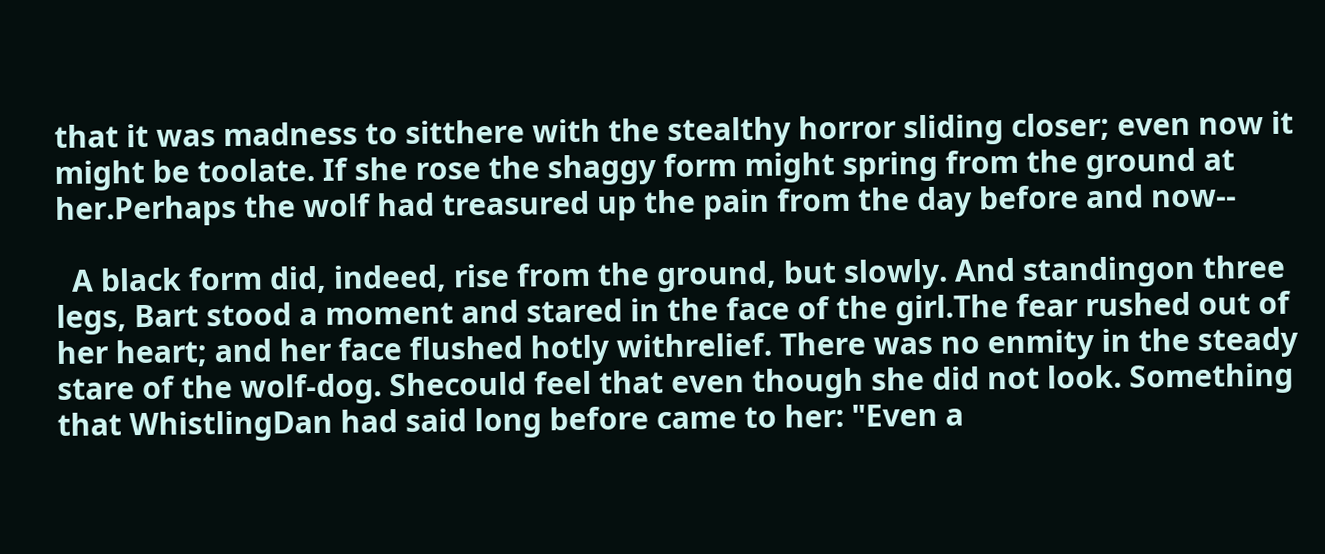that it was madness to sitthere with the stealthy horror sliding closer; even now it might be toolate. If she rose the shaggy form might spring from the ground at her.Perhaps the wolf had treasured up the pain from the day before and now--

  A black form did, indeed, rise from the ground, but slowly. And standingon three legs, Bart stood a moment and stared in the face of the girl.The fear rushed out of her heart; and her face flushed hotly withrelief. There was no enmity in the steady stare of the wolf-dog. Shecould feel that even though she did not look. Something that WhistlingDan had said long before came to her: "Even a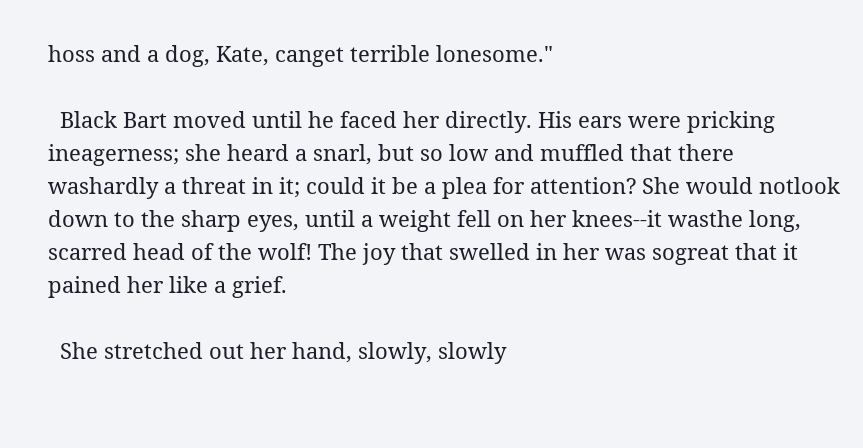hoss and a dog, Kate, canget terrible lonesome."

  Black Bart moved until he faced her directly. His ears were pricking ineagerness; she heard a snarl, but so low and muffled that there washardly a threat in it; could it be a plea for attention? She would notlook down to the sharp eyes, until a weight fell on her knees--it wasthe long, scarred head of the wolf! The joy that swelled in her was sogreat that it pained her like a grief.

  She stretched out her hand, slowly, slowly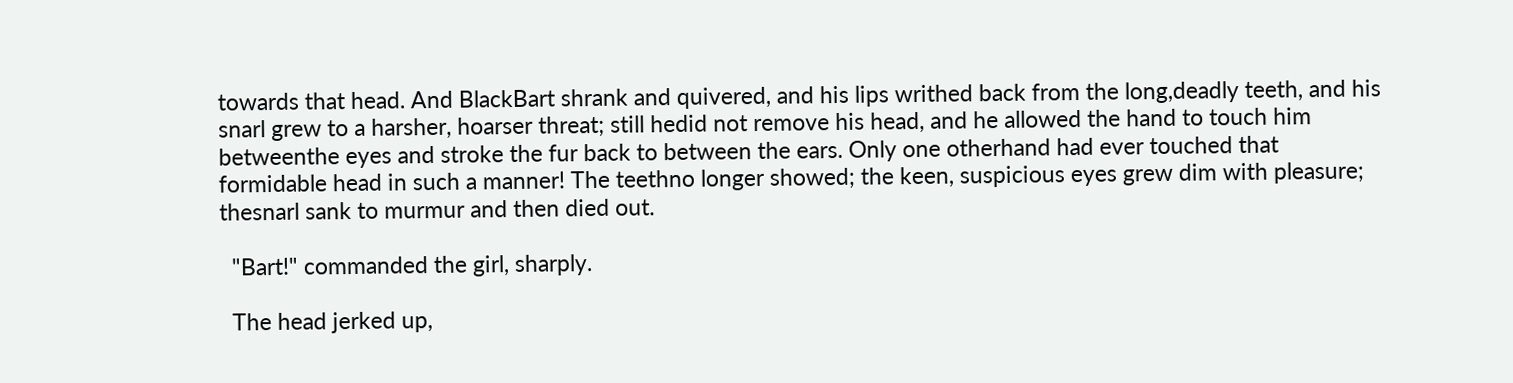towards that head. And BlackBart shrank and quivered, and his lips writhed back from the long,deadly teeth, and his snarl grew to a harsher, hoarser threat; still hedid not remove his head, and he allowed the hand to touch him betweenthe eyes and stroke the fur back to between the ears. Only one otherhand had ever touched that formidable head in such a manner! The teethno longer showed; the keen, suspicious eyes grew dim with pleasure; thesnarl sank to murmur and then died out.

  "Bart!" commanded the girl, sharply.

  The head jerked up,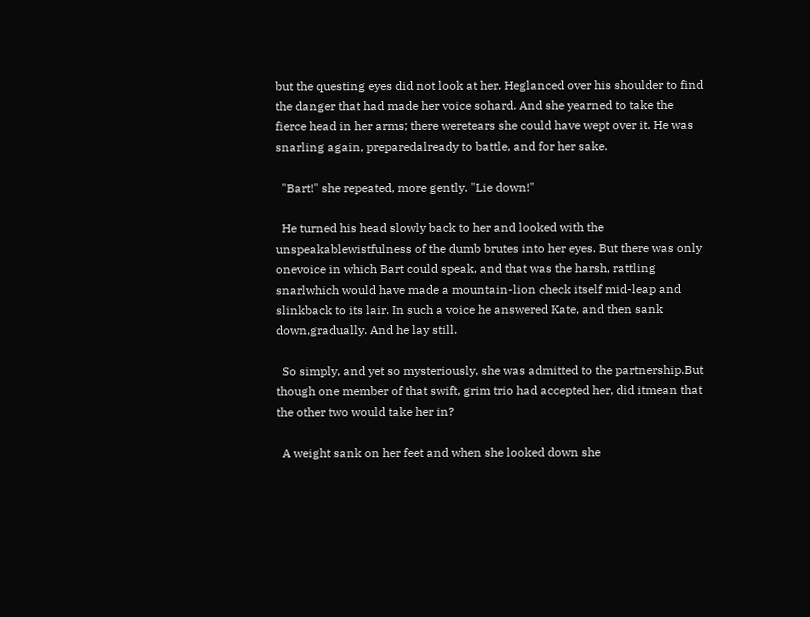but the questing eyes did not look at her. Heglanced over his shoulder to find the danger that had made her voice sohard. And she yearned to take the fierce head in her arms; there weretears she could have wept over it. He was snarling again, preparedalready to battle, and for her sake.

  "Bart!" she repeated, more gently. "Lie down!"

  He turned his head slowly back to her and looked with the unspeakablewistfulness of the dumb brutes into her eyes. But there was only onevoice in which Bart could speak, and that was the harsh, rattling snarlwhich would have made a mountain-lion check itself mid-leap and slinkback to its lair. In such a voice he answered Kate, and then sank down,gradually. And he lay still.

  So simply, and yet so mysteriously, she was admitted to the partnership.But though one member of that swift, grim trio had accepted her, did itmean that the other two would take her in?

  A weight sank on her feet and when she looked down she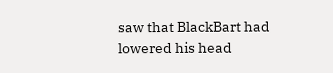saw that BlackBart had lowered his head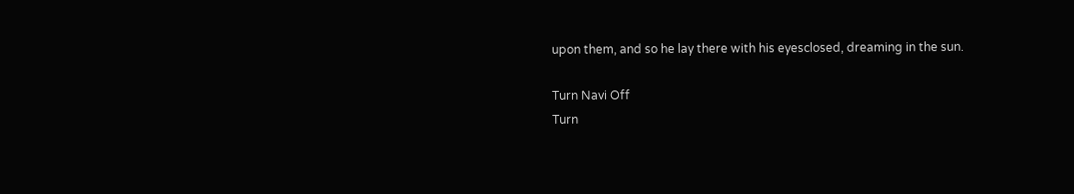upon them, and so he lay there with his eyesclosed, dreaming in the sun.

Turn Navi Off
Turn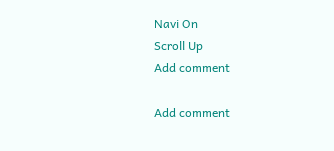Navi On
Scroll Up
Add comment

Add comment